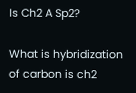Is Ch2 A Sp2?

What is hybridization of carbon is ch2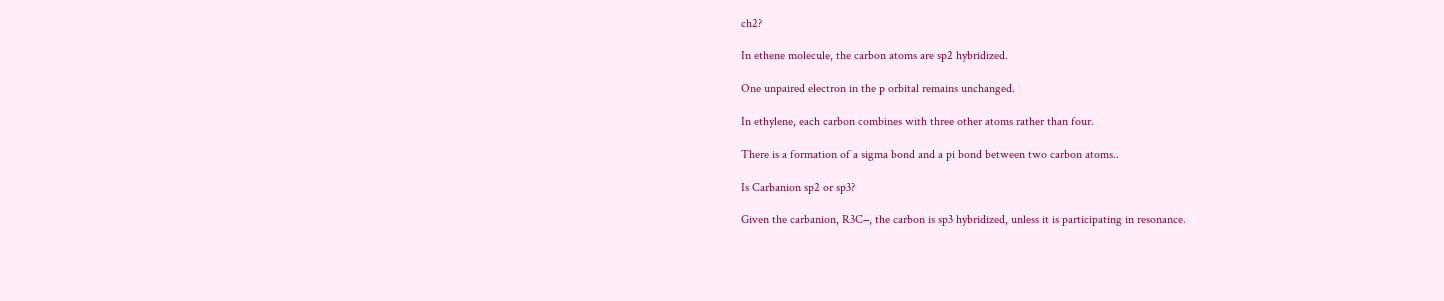ch2?

In ethene molecule, the carbon atoms are sp2 hybridized.

One unpaired electron in the p orbital remains unchanged.

In ethylene, each carbon combines with three other atoms rather than four.

There is a formation of a sigma bond and a pi bond between two carbon atoms..

Is Carbanion sp2 or sp3?

Given the carbanion, R3C−, the carbon is sp3 hybridized, unless it is participating in resonance.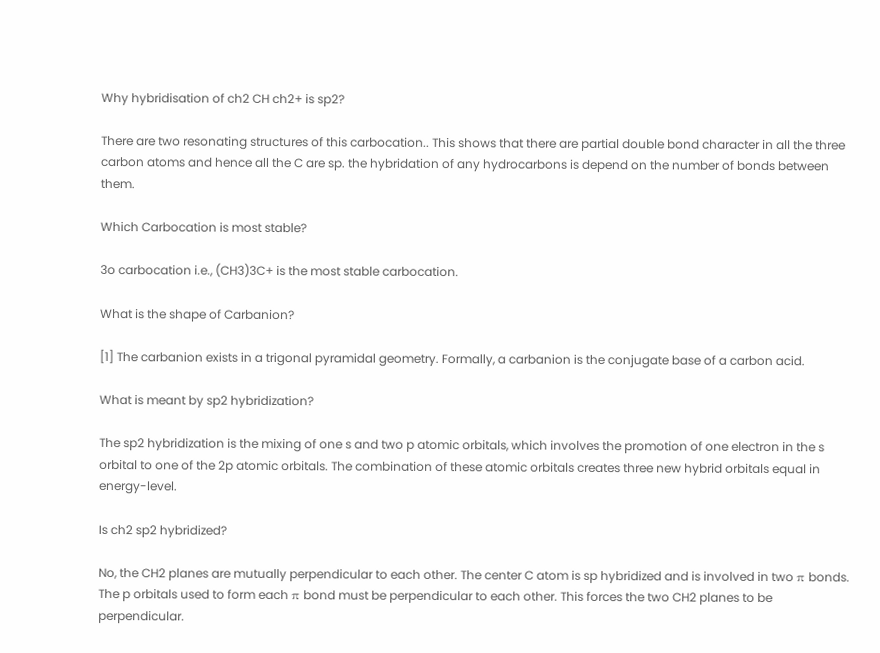Why hybridisation of ch2 CH ch2+ is sp2?

There are two resonating structures of this carbocation.. This shows that there are partial double bond character in all the three carbon atoms and hence all the C are sp. the hybridation of any hydrocarbons is depend on the number of bonds between them.

Which Carbocation is most stable?

3o carbocation i.e., (CH3)3C+ is the most stable carbocation.

What is the shape of Carbanion?

[1] The carbanion exists in a trigonal pyramidal geometry. Formally, a carbanion is the conjugate base of a carbon acid.

What is meant by sp2 hybridization?

The sp2 hybridization is the mixing of one s and two p atomic orbitals, which involves the promotion of one electron in the s orbital to one of the 2p atomic orbitals. The combination of these atomic orbitals creates three new hybrid orbitals equal in energy-level.

Is ch2 sp2 hybridized?

No, the CH2 planes are mutually perpendicular to each other. The center C atom is sp hybridized and is involved in two π bonds. The p orbitals used to form each π bond must be perpendicular to each other. This forces the two CH2 planes to be perpendicular.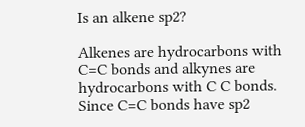Is an alkene sp2?

Alkenes are hydrocarbons with C=C bonds and alkynes are hydrocarbons with C C bonds. Since C=C bonds have sp2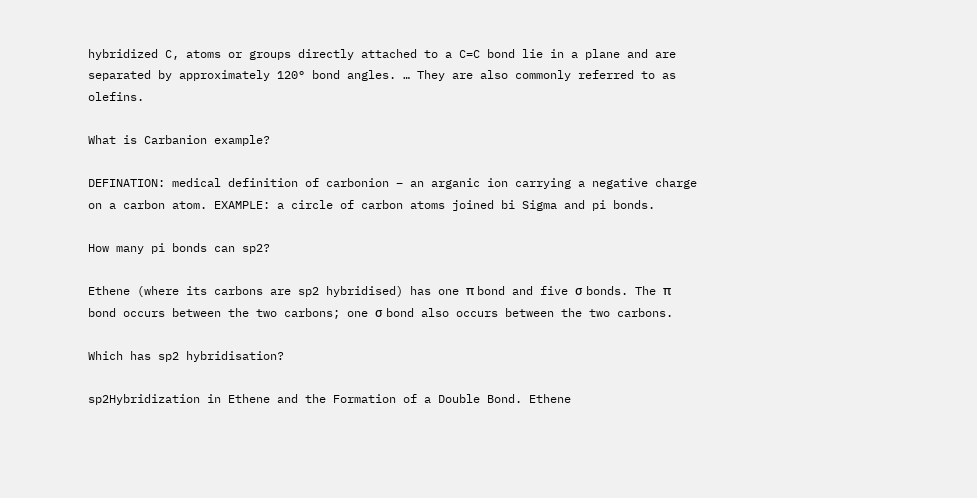hybridized C, atoms or groups directly attached to a C=C bond lie in a plane and are separated by approximately 120° bond angles. … They are also commonly referred to as olefins.

What is Carbanion example?

DEFINATION: medical definition of carbonion – an arganic ion carrying a negative charge on a carbon atom. EXAMPLE: a circle of carbon atoms joined bi Sigma and pi bonds.

How many pi bonds can sp2?

Ethene (where its carbons are sp2 hybridised) has one π bond and five σ bonds. The π bond occurs between the two carbons; one σ bond also occurs between the two carbons.

Which has sp2 hybridisation?

sp2Hybridization in Ethene and the Formation of a Double Bond. Ethene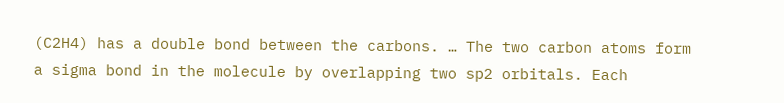(C2H4) has a double bond between the carbons. … The two carbon atoms form a sigma bond in the molecule by overlapping two sp2 orbitals. Each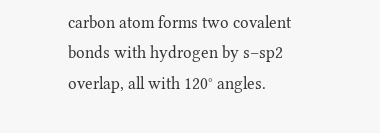carbon atom forms two covalent bonds with hydrogen by s–sp2 overlap, all with 120° angles.